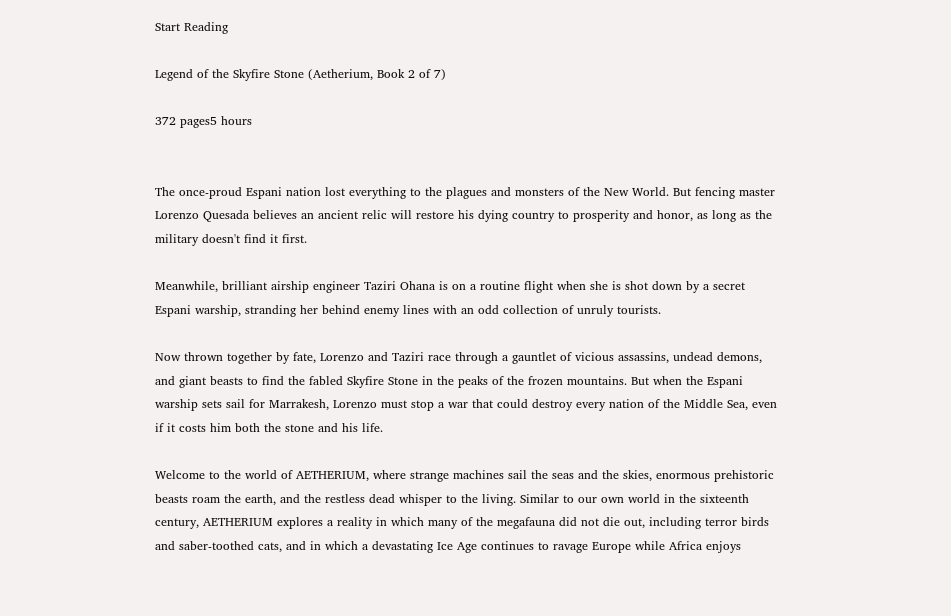Start Reading

Legend of the Skyfire Stone (Aetherium, Book 2 of 7)

372 pages5 hours


The once-proud Espani nation lost everything to the plagues and monsters of the New World. But fencing master Lorenzo Quesada believes an ancient relic will restore his dying country to prosperity and honor, as long as the military doesn't find it first.

Meanwhile, brilliant airship engineer Taziri Ohana is on a routine flight when she is shot down by a secret Espani warship, stranding her behind enemy lines with an odd collection of unruly tourists.

Now thrown together by fate, Lorenzo and Taziri race through a gauntlet of vicious assassins, undead demons, and giant beasts to find the fabled Skyfire Stone in the peaks of the frozen mountains. But when the Espani warship sets sail for Marrakesh, Lorenzo must stop a war that could destroy every nation of the Middle Sea, even if it costs him both the stone and his life.

Welcome to the world of AETHERIUM, where strange machines sail the seas and the skies, enormous prehistoric beasts roam the earth, and the restless dead whisper to the living. Similar to our own world in the sixteenth century, AETHERIUM explores a reality in which many of the megafauna did not die out, including terror birds and saber-toothed cats, and in which a devastating Ice Age continues to ravage Europe while Africa enjoys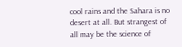cool rains and the Sahara is no desert at all. But strangest of all may be the science of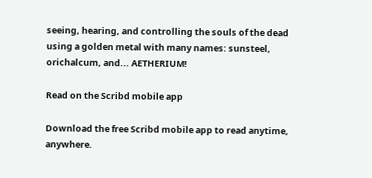seeing, hearing, and controlling the souls of the dead using a golden metal with many names: sunsteel, orichalcum, and... AETHERIUM!

Read on the Scribd mobile app

Download the free Scribd mobile app to read anytime, anywhere.